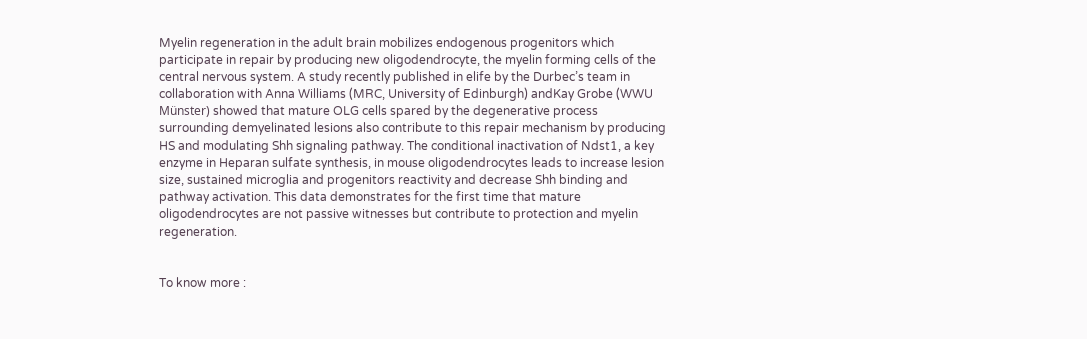Myelin regeneration in the adult brain mobilizes endogenous progenitors which participate in repair by producing new oligodendrocyte, the myelin forming cells of the central nervous system. A study recently published in elife by the Durbec’s team in collaboration with Anna Williams (MRC, University of Edinburgh) andKay Grobe (WWU Münster) showed that mature OLG cells spared by the degenerative process surrounding demyelinated lesions also contribute to this repair mechanism by producing HS and modulating Shh signaling pathway. The conditional inactivation of Ndst1, a key enzyme in Heparan sulfate synthesis, in mouse oligodendrocytes leads to increase lesion size, sustained microglia and progenitors reactivity and decrease Shh binding and pathway activation. This data demonstrates for the first time that mature oligodendrocytes are not passive witnesses but contribute to protection and myelin regeneration.


To know more :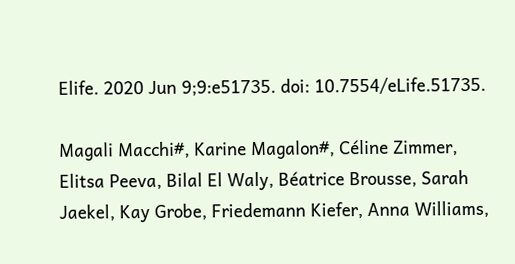Elife. 2020 Jun 9;9:e51735. doi: 10.7554/eLife.51735.

Magali Macchi#, Karine Magalon#, Céline Zimmer, Elitsa Peeva, Bilal El Waly, Béatrice Brousse, Sarah Jaekel, Kay Grobe, Friedemann Kiefer, Anna Williams,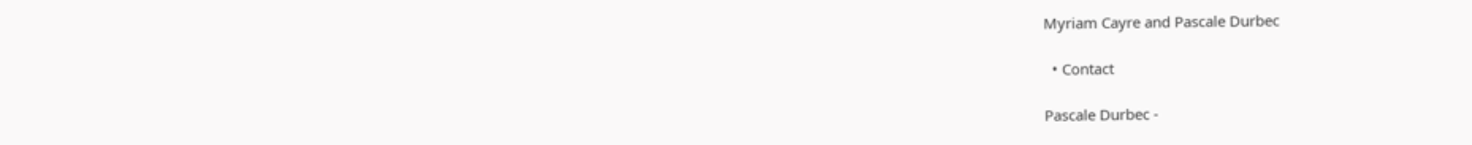Myriam Cayre and Pascale Durbec

  • Contact

Pascale Durbec -